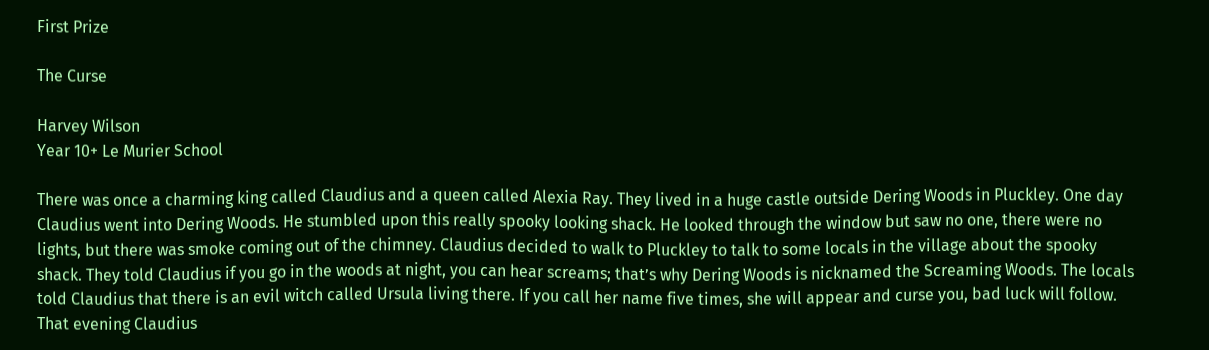First Prize

The Curse

Harvey Wilson
Year 10+ Le Murier School

There was once a charming king called Claudius and a queen called Alexia Ray. They lived in a huge castle outside Dering Woods in Pluckley. One day Claudius went into Dering Woods. He stumbled upon this really spooky looking shack. He looked through the window but saw no one, there were no lights, but there was smoke coming out of the chimney. Claudius decided to walk to Pluckley to talk to some locals in the village about the spooky shack. They told Claudius if you go in the woods at night, you can hear screams; that’s why Dering Woods is nicknamed the Screaming Woods. The locals told Claudius that there is an evil witch called Ursula living there. If you call her name five times, she will appear and curse you, bad luck will follow. That evening Claudius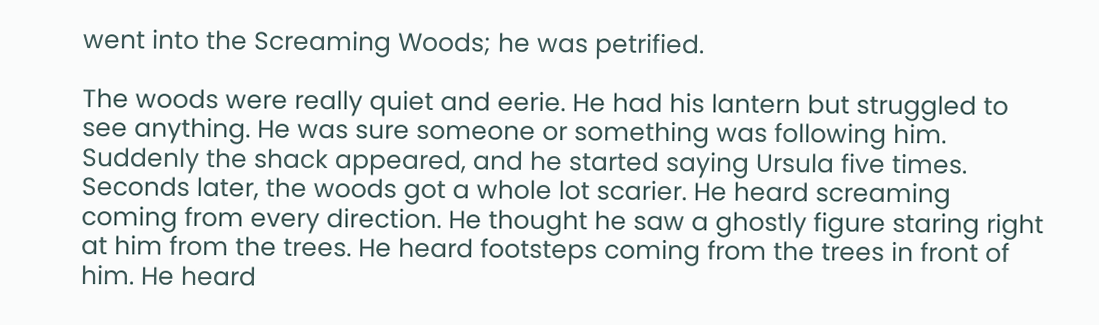went into the Screaming Woods; he was petrified.

The woods were really quiet and eerie. He had his lantern but struggled to see anything. He was sure someone or something was following him. Suddenly the shack appeared, and he started saying Ursula five times. Seconds later, the woods got a whole lot scarier. He heard screaming coming from every direction. He thought he saw a ghostly figure staring right at him from the trees. He heard footsteps coming from the trees in front of him. He heard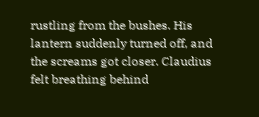rustling from the bushes. His lantern suddenly turned off, and the screams got closer. Claudius felt breathing behind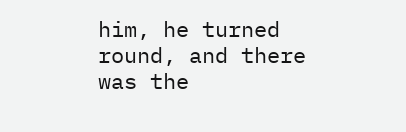him, he turned round, and there was the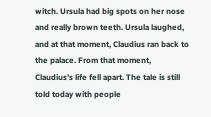witch. Ursula had big spots on her nose and really brown teeth. Ursula laughed, and at that moment, Claudius ran back to the palace. From that moment, Claudius's life fell apart. The tale is still told today with people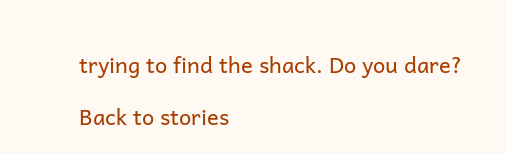trying to find the shack. Do you dare?

Back to stories